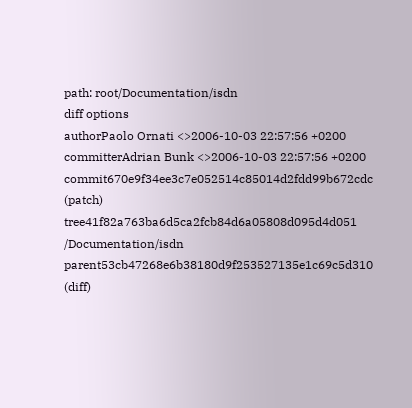path: root/Documentation/isdn
diff options
authorPaolo Ornati <>2006-10-03 22:57:56 +0200
committerAdrian Bunk <>2006-10-03 22:57:56 +0200
commit670e9f34ee3c7e052514c85014d2fdd99b672cdc (patch)
tree41f82a763ba6d5ca2fcb84d6a05808d095d4d051 /Documentation/isdn
parent53cb47268e6b38180d9f253527135e1c69c5d310 (diff)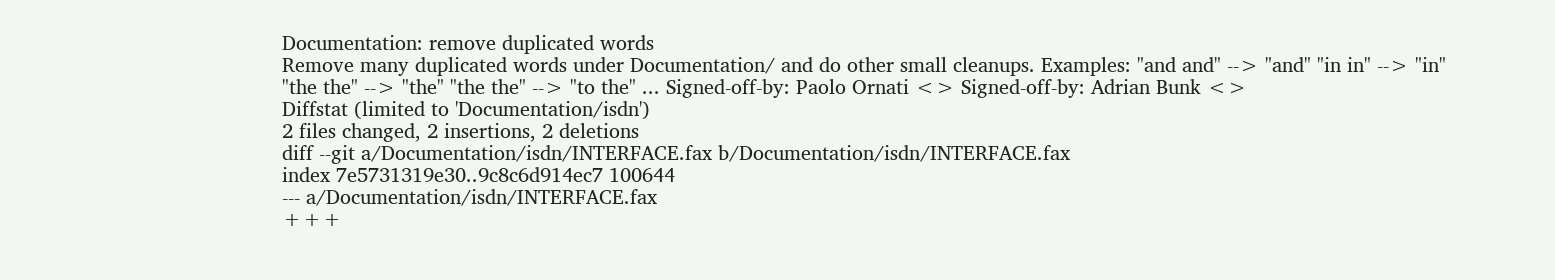Documentation: remove duplicated words
Remove many duplicated words under Documentation/ and do other small cleanups. Examples: "and and" --> "and" "in in" --> "in" "the the" --> "the" "the the" --> "to the" ... Signed-off-by: Paolo Ornati <> Signed-off-by: Adrian Bunk <>
Diffstat (limited to 'Documentation/isdn')
2 files changed, 2 insertions, 2 deletions
diff --git a/Documentation/isdn/INTERFACE.fax b/Documentation/isdn/INTERFACE.fax
index 7e5731319e30..9c8c6d914ec7 100644
--- a/Documentation/isdn/INTERFACE.fax
+++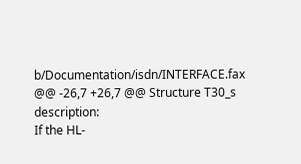b/Documentation/isdn/INTERFACE.fax
@@ -26,7 +26,7 @@ Structure T30_s description:
If the HL-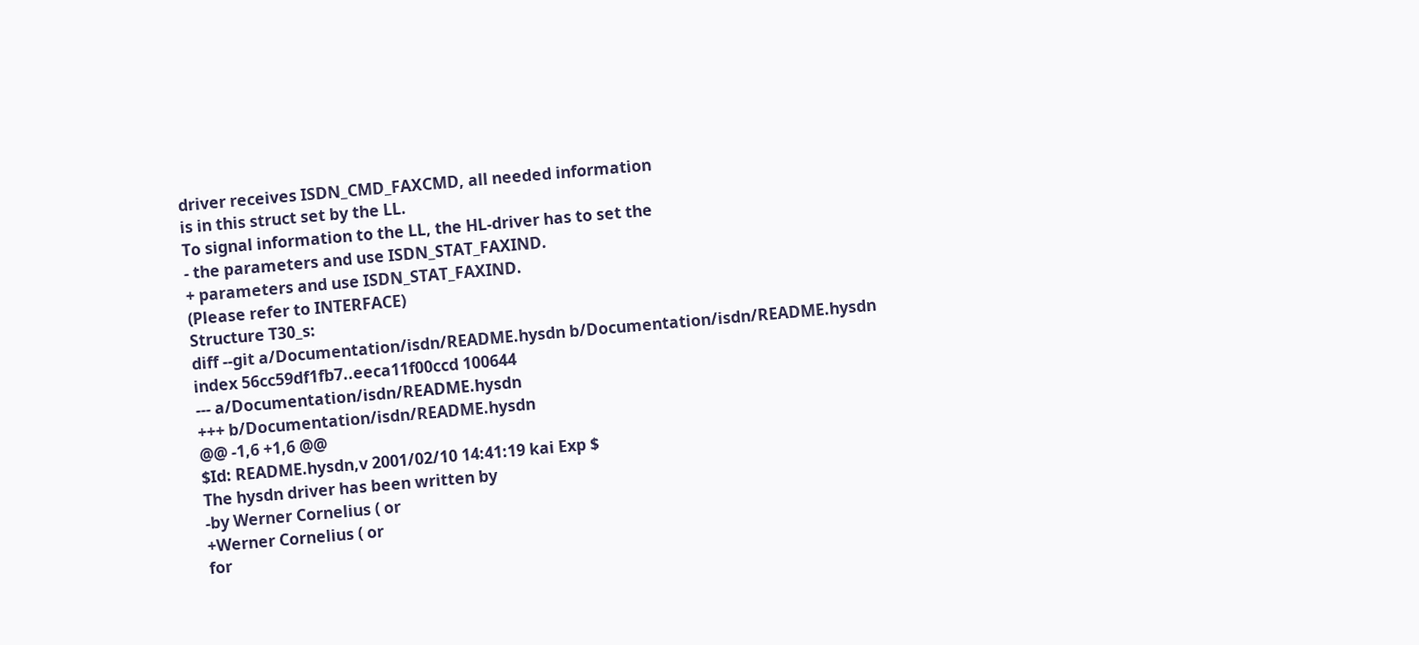driver receives ISDN_CMD_FAXCMD, all needed information
is in this struct set by the LL.
To signal information to the LL, the HL-driver has to set the
- the parameters and use ISDN_STAT_FAXIND.
+ parameters and use ISDN_STAT_FAXIND.
(Please refer to INTERFACE)
Structure T30_s:
diff --git a/Documentation/isdn/README.hysdn b/Documentation/isdn/README.hysdn
index 56cc59df1fb7..eeca11f00ccd 100644
--- a/Documentation/isdn/README.hysdn
+++ b/Documentation/isdn/README.hysdn
@@ -1,6 +1,6 @@
$Id: README.hysdn,v 2001/02/10 14:41:19 kai Exp $
The hysdn driver has been written by
-by Werner Cornelius ( or
+Werner Cornelius ( or
for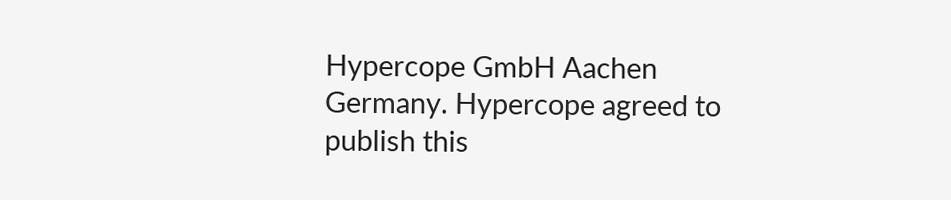Hypercope GmbH Aachen Germany. Hypercope agreed to publish this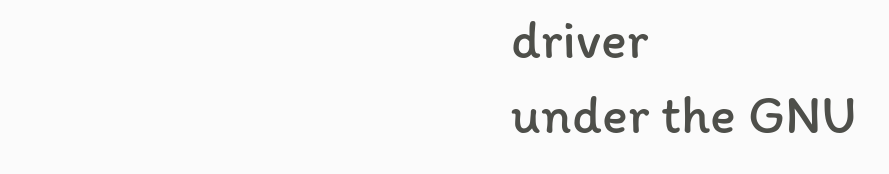driver
under the GNU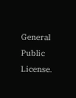General Public License.